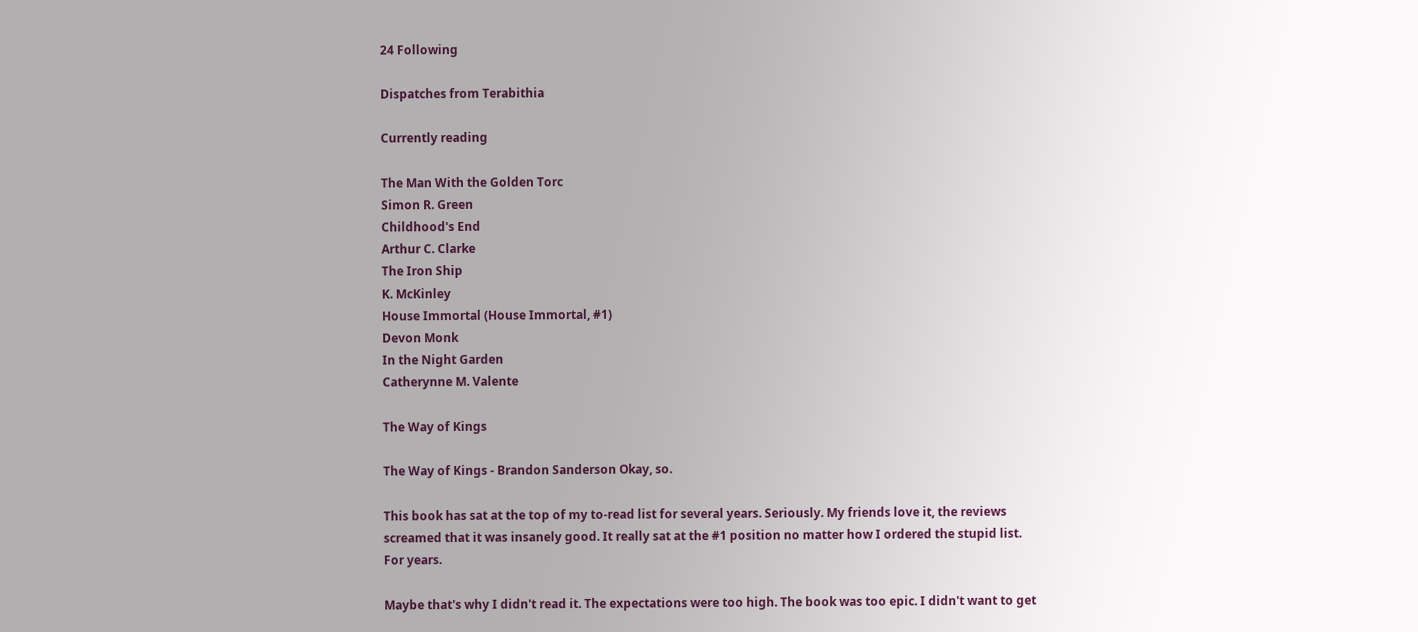24 Following

Dispatches from Terabithia

Currently reading

The Man With the Golden Torc
Simon R. Green
Childhood's End
Arthur C. Clarke
The Iron Ship
K. McKinley
House Immortal (House Immortal, #1)
Devon Monk
In the Night Garden
Catherynne M. Valente

The Way of Kings

The Way of Kings - Brandon Sanderson Okay, so.

This book has sat at the top of my to-read list for several years. Seriously. My friends love it, the reviews screamed that it was insanely good. It really sat at the #1 position no matter how I ordered the stupid list. For years.

Maybe that's why I didn't read it. The expectations were too high. The book was too epic. I didn't want to get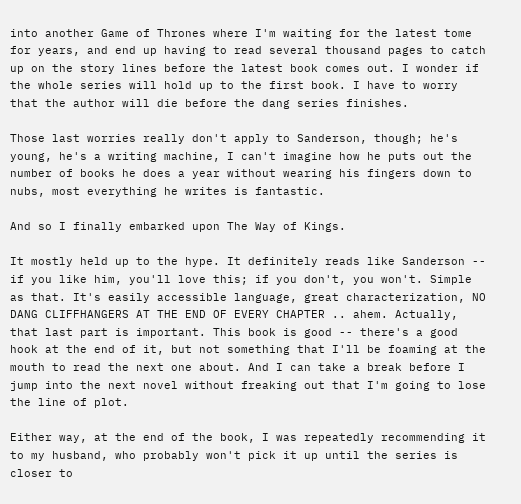into another Game of Thrones where I'm waiting for the latest tome for years, and end up having to read several thousand pages to catch up on the story lines before the latest book comes out. I wonder if the whole series will hold up to the first book. I have to worry that the author will die before the dang series finishes.

Those last worries really don't apply to Sanderson, though; he's young, he's a writing machine, I can't imagine how he puts out the number of books he does a year without wearing his fingers down to nubs, most everything he writes is fantastic.

And so I finally embarked upon The Way of Kings.

It mostly held up to the hype. It definitely reads like Sanderson -- if you like him, you'll love this; if you don't, you won't. Simple as that. It's easily accessible language, great characterization, NO DANG CLIFFHANGERS AT THE END OF EVERY CHAPTER .. ahem. Actually, that last part is important. This book is good -- there's a good hook at the end of it, but not something that I'll be foaming at the mouth to read the next one about. And I can take a break before I jump into the next novel without freaking out that I'm going to lose the line of plot.

Either way, at the end of the book, I was repeatedly recommending it to my husband, who probably won't pick it up until the series is closer to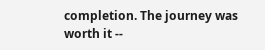completion. The journey was worth it --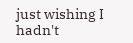just wishing I hadn't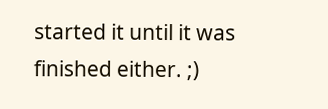started it until it was finished either. ;)